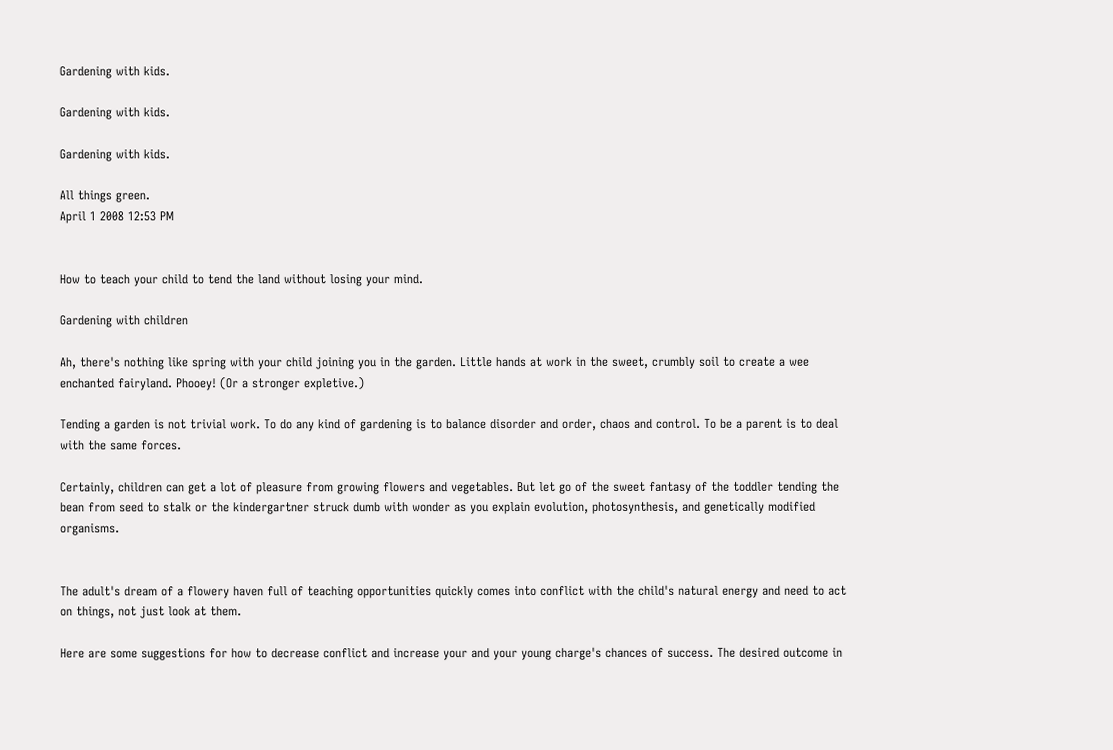Gardening with kids.

Gardening with kids.

Gardening with kids.

All things green.
April 1 2008 12:53 PM


How to teach your child to tend the land without losing your mind.

Gardening with children

Ah, there's nothing like spring with your child joining you in the garden. Little hands at work in the sweet, crumbly soil to create a wee enchanted fairyland. Phooey! (Or a stronger expletive.)

Tending a garden is not trivial work. To do any kind of gardening is to balance disorder and order, chaos and control. To be a parent is to deal with the same forces.

Certainly, children can get a lot of pleasure from growing flowers and vegetables. But let go of the sweet fantasy of the toddler tending the bean from seed to stalk or the kindergartner struck dumb with wonder as you explain evolution, photosynthesis, and genetically modified organisms.


The adult's dream of a flowery haven full of teaching opportunities quickly comes into conflict with the child's natural energy and need to act on things, not just look at them.

Here are some suggestions for how to decrease conflict and increase your and your young charge's chances of success. The desired outcome in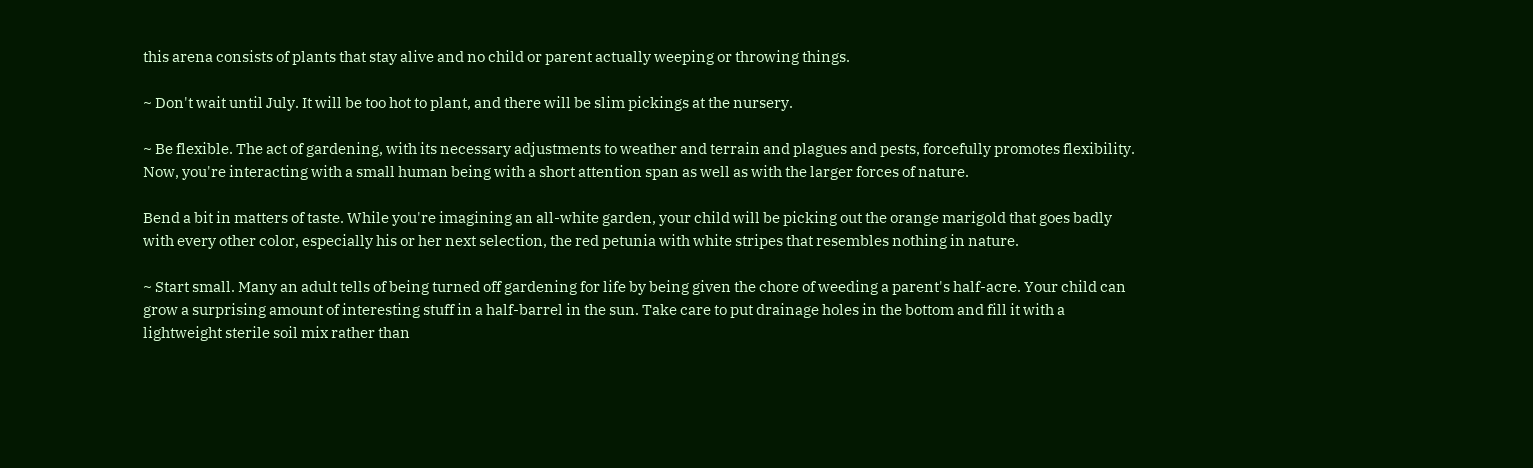this arena consists of plants that stay alive and no child or parent actually weeping or throwing things.

~ Don't wait until July. It will be too hot to plant, and there will be slim pickings at the nursery.

~ Be flexible. The act of gardening, with its necessary adjustments to weather and terrain and plagues and pests, forcefully promotes flexibility. Now, you're interacting with a small human being with a short attention span as well as with the larger forces of nature.

Bend a bit in matters of taste. While you're imagining an all-white garden, your child will be picking out the orange marigold that goes badly with every other color, especially his or her next selection, the red petunia with white stripes that resembles nothing in nature.

~ Start small. Many an adult tells of being turned off gardening for life by being given the chore of weeding a parent's half-acre. Your child can grow a surprising amount of interesting stuff in a half-barrel in the sun. Take care to put drainage holes in the bottom and fill it with a lightweight sterile soil mix rather than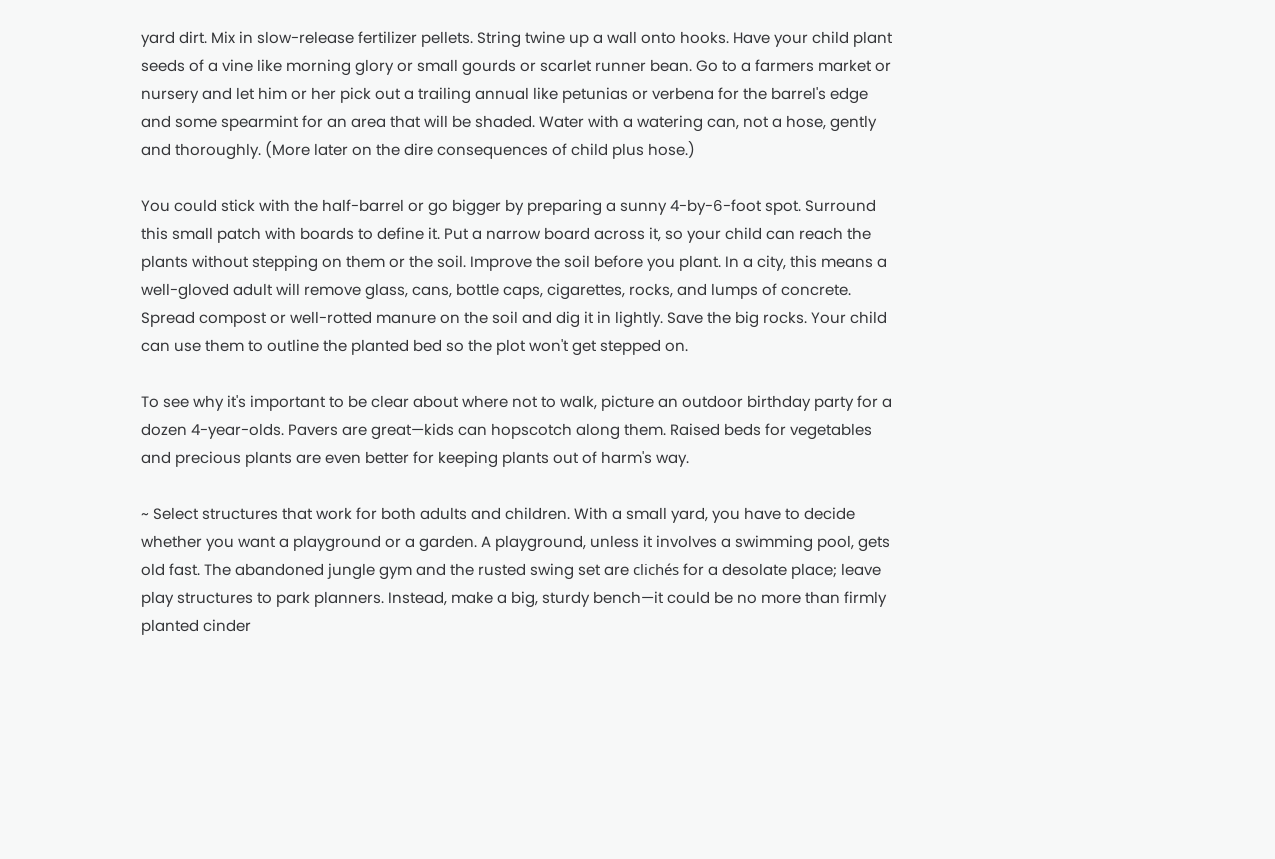yard dirt. Mix in slow-release fertilizer pellets. String twine up a wall onto hooks. Have your child plant seeds of a vine like morning glory or small gourds or scarlet runner bean. Go to a farmers market or nursery and let him or her pick out a trailing annual like petunias or verbena for the barrel's edge and some spearmint for an area that will be shaded. Water with a watering can, not a hose, gently and thoroughly. (More later on the dire consequences of child plus hose.)

You could stick with the half-barrel or go bigger by preparing a sunny 4-by-6-foot spot. Surround this small patch with boards to define it. Put a narrow board across it, so your child can reach the plants without stepping on them or the soil. Improve the soil before you plant. In a city, this means a well-gloved adult will remove glass, cans, bottle caps, cigarettes, rocks, and lumps of concrete. Spread compost or well-rotted manure on the soil and dig it in lightly. Save the big rocks. Your child can use them to outline the planted bed so the plot won't get stepped on.

To see why it's important to be clear about where not to walk, picture an outdoor birthday party for a dozen 4-year-olds. Pavers are great—kids can hopscotch along them. Raised beds for vegetables and precious plants are even better for keeping plants out of harm's way.

~ Select structures that work for both adults and children. With a small yard, you have to decide whether you want a playground or a garden. A playground, unless it involves a swimming pool, gets old fast. The abandoned jungle gym and the rusted swing set are clichés for a desolate place; leave play structures to park planners. Instead, make a big, sturdy bench—it could be no more than firmly planted cinder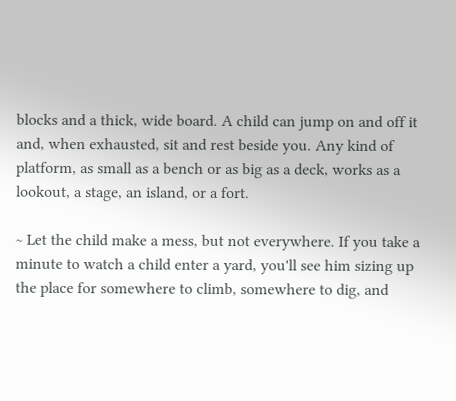blocks and a thick, wide board. A child can jump on and off it and, when exhausted, sit and rest beside you. Any kind of platform, as small as a bench or as big as a deck, works as a lookout, a stage, an island, or a fort.

~ Let the child make a mess, but not everywhere. If you take a minute to watch a child enter a yard, you'll see him sizing up the place for somewhere to climb, somewhere to dig, and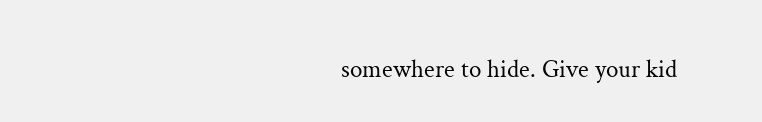somewhere to hide. Give your kid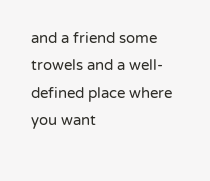and a friend some trowels and a well-defined place where you want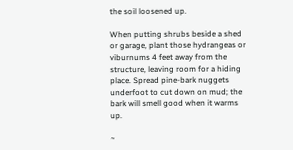the soil loosened up.

When putting shrubs beside a shed or garage, plant those hydrangeas or viburnums 4 feet away from the structure, leaving room for a hiding place. Spread pine-bark nuggets underfoot to cut down on mud; the bark will smell good when it warms up.

~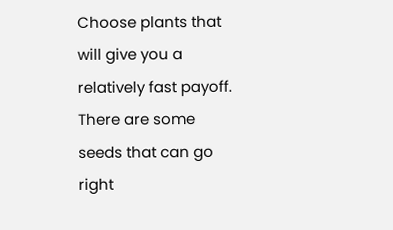Choose plants that will give you a relatively fast payoff. There are some seeds that can go right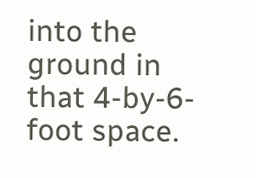into the ground in that 4-by-6-foot space.